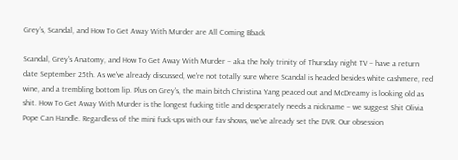Grey’s, Scandal, and How To Get Away With Murder are All Coming Bback

Scandal, Grey's Anatomy, and How To Get Away With Murder – aka the holy trinity of Thursday night TV – have a return date September 25th. As we've already discussed, we're not totally sure where Scandal is headed besides white cashmere, red wine, and a trembling bottom lip. Plus on Grey's, the main bitch Christina Yang peaced out and McDreamy is looking old as shit. How To Get Away With Murder is the longest fucking title and desperately needs a nickname – we suggest Shit Olivia Pope Can Handle. Regardless of the mini fuck-ups with our fav shows, we've already set the DVR. Our obsession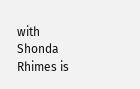with Shonda Rhimes is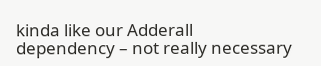kinda like our Adderall dependency – not really necessary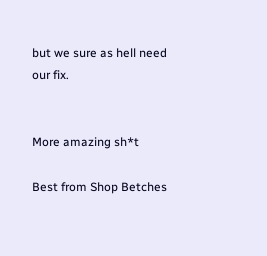but we sure as hell need our fix.


More amazing sh*t

Best from Shop Betches